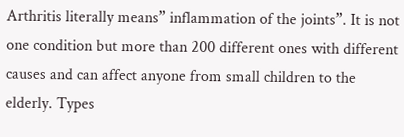Arthritis literally means” inflammation of the joints”. It is not one condition but more than 200 different ones with different causes and can affect anyone from small children to the elderly. Types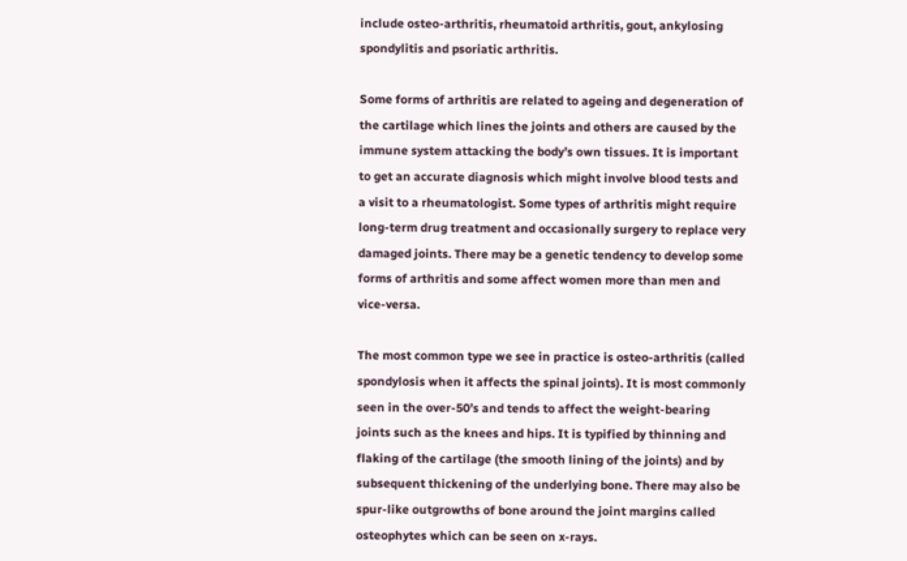include osteo-arthritis, rheumatoid arthritis, gout, ankylosing spondylitis and psoriatic arthritis.

Some forms of arthritis are related to ageing and degeneration of the cartilage which lines the joints and others are caused by the immune system attacking the body’s own tissues. It is important to get an accurate diagnosis which might involve blood tests and a visit to a rheumatologist. Some types of arthritis might require long-term drug treatment and occasionally surgery to replace very damaged joints. There may be a genetic tendency to develop some forms of arthritis and some affect women more than men and vice-versa.

The most common type we see in practice is osteo-arthritis (called spondylosis when it affects the spinal joints). It is most commonly seen in the over-50’s and tends to affect the weight-bearing joints such as the knees and hips. It is typified by thinning and flaking of the cartilage (the smooth lining of the joints) and by subsequent thickening of the underlying bone. There may also be spur-like outgrowths of bone around the joint margins called osteophytes which can be seen on x-rays.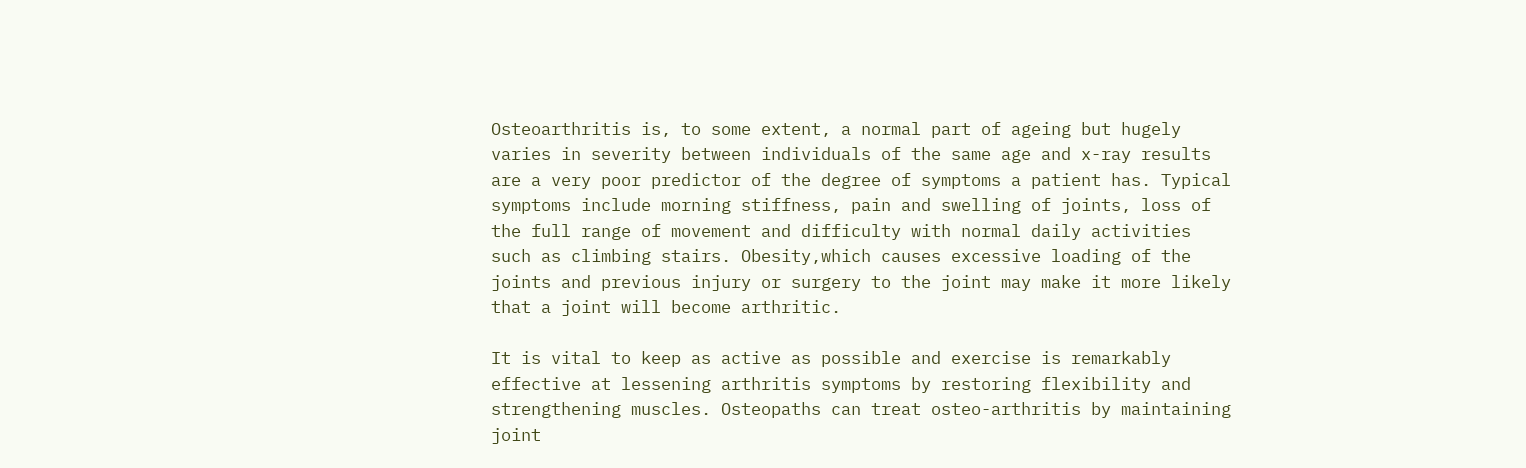Osteoarthritis is, to some extent, a normal part of ageing but hugely varies in severity between individuals of the same age and x-ray results are a very poor predictor of the degree of symptoms a patient has. Typical symptoms include morning stiffness, pain and swelling of joints, loss of the full range of movement and difficulty with normal daily activities such as climbing stairs. Obesity,which causes excessive loading of the joints and previous injury or surgery to the joint may make it more likely that a joint will become arthritic.

It is vital to keep as active as possible and exercise is remarkably effective at lessening arthritis symptoms by restoring flexibility and strengthening muscles. Osteopaths can treat osteo-arthritis by maintaining joint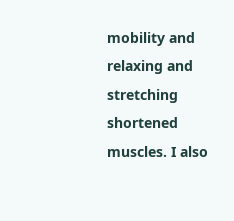mobility and relaxing and stretching shortened muscles. I also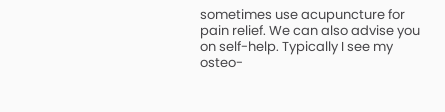sometimes use acupuncture for pain relief. We can also advise you on self-help. Typically I see my osteo-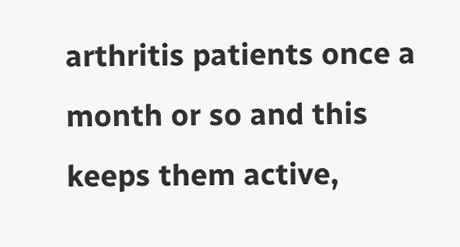arthritis patients once a month or so and this keeps them active,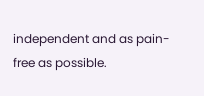independent and as pain-free as possible.